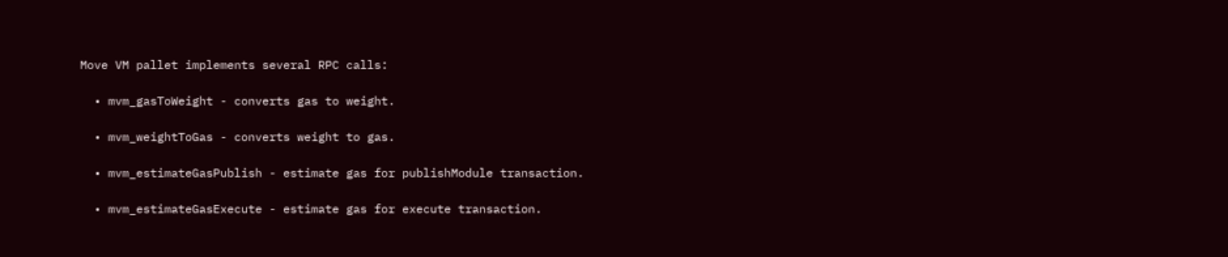Move VM pallet implements several RPC calls:

  • mvm_gasToWeight - converts gas to weight.

  • mvm_weightToGas - converts weight to gas.

  • mvm_estimateGasPublish - estimate gas for publishModule transaction.

  • mvm_estimateGasExecute - estimate gas for execute transaction.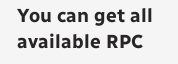You can get all available RPC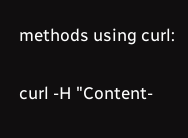methods using curl:

curl -H "Content-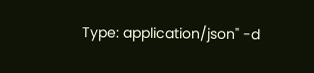Type: application/json" -d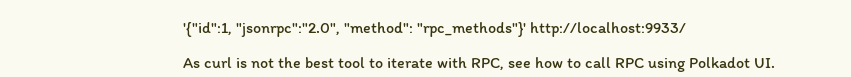'{"id":1, "jsonrpc":"2.0", "method": "rpc_methods"}' http://localhost:9933/

As curl is not the best tool to iterate with RPC, see how to call RPC using Polkadot UI.